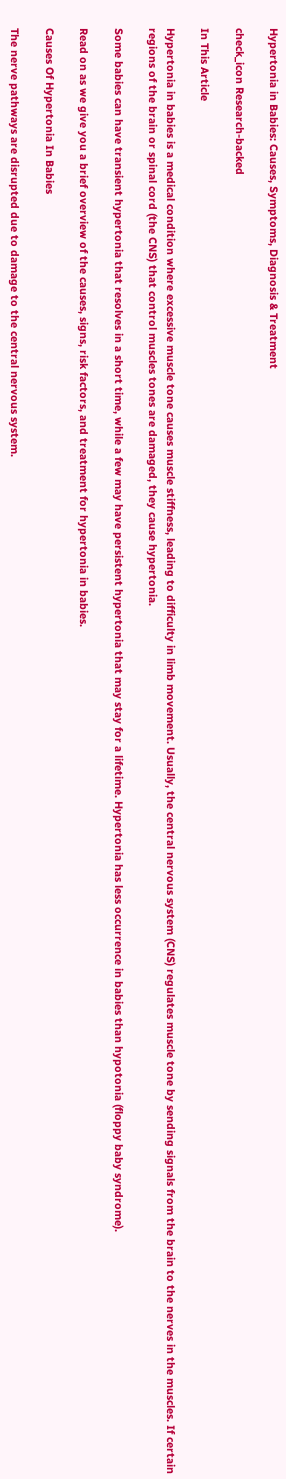Hypertonia in Babies: Causes, Symptoms, Diagnosis & Treatment

check_icon Research-backed

In This Article

Hypertonia in babies is a medical condition where excessive muscle tone causes muscle stiffness, leading to difficulty in limb movement. Usually, the central nervous system (CNS) regulates muscle tone by sending signals from the brain to the nerves in the muscles. If certain regions of the brain or spinal cord (the CNS) that control muscles tones are damaged, they cause hypertonia.

Some babies can have transient hypertonia that resolves in a short time, while a few may have persistent hypertonia that may stay for a lifetime. Hypertonia has less occurrence in babies than hypotonia (floppy baby syndrome).

Read on as we give you a brief overview of the causes, signs, risk factors, and treatment for hypertonia in babies.

Causes Of Hypertonia In Babies

The nerve pathways are disrupted due to damage to the central nervous system.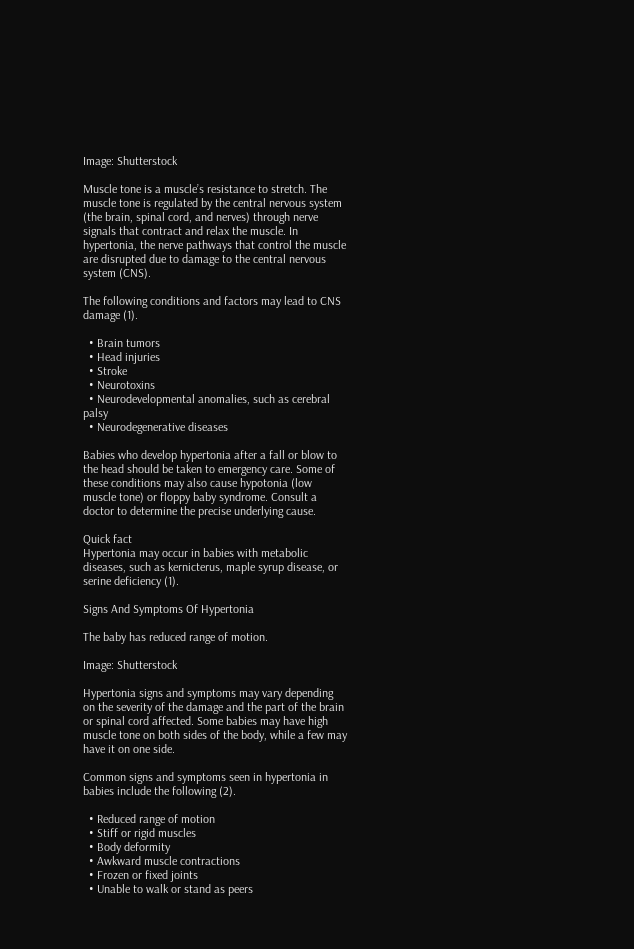Image: Shutterstock

Muscle tone is a muscle’s resistance to stretch. The muscle tone is regulated by the central nervous system (the brain, spinal cord, and nerves) through nerve signals that contract and relax the muscle. In hypertonia, the nerve pathways that control the muscle are disrupted due to damage to the central nervous system (CNS).

The following conditions and factors may lead to CNS damage (1).

  • Brain tumors
  • Head injuries
  • Stroke
  • Neurotoxins
  • Neurodevelopmental anomalies, such as cerebral palsy
  • Neurodegenerative diseases

Babies who develop hypertonia after a fall or blow to the head should be taken to emergency care. Some of these conditions may also cause hypotonia (low muscle tone) or floppy baby syndrome. Consult a doctor to determine the precise underlying cause.

Quick fact
Hypertonia may occur in babies with metabolic diseases, such as kernicterus, maple syrup disease, or serine deficiency (1).

Signs And Symptoms Of Hypertonia

The baby has reduced range of motion.

Image: Shutterstock

Hypertonia signs and symptoms may vary depending on the severity of the damage and the part of the brain or spinal cord affected. Some babies may have high muscle tone on both sides of the body, while a few may have it on one side.

Common signs and symptoms seen in hypertonia in babies include the following (2).

  • Reduced range of motion
  • Stiff or rigid muscles
  • Body deformity
  • Awkward muscle contractions
  • Frozen or fixed joints
  • Unable to walk or stand as peers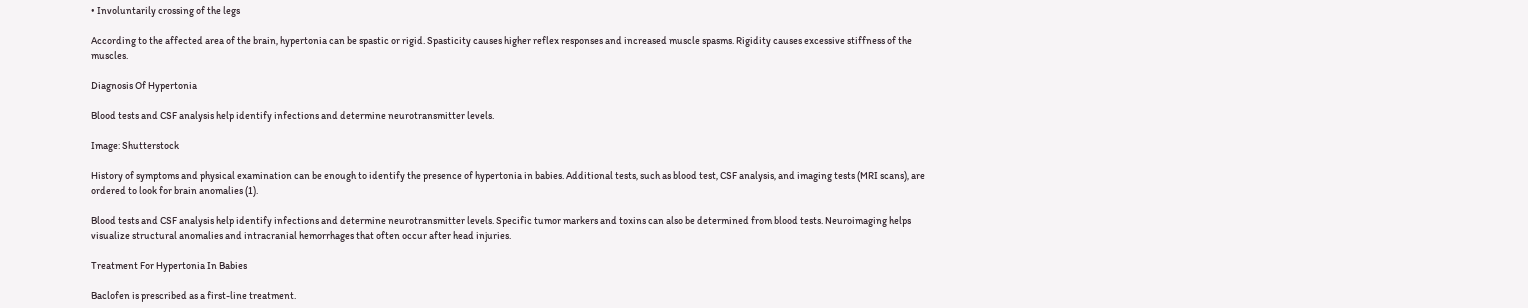• Involuntarily crossing of the legs

According to the affected area of the brain, hypertonia can be spastic or rigid. Spasticity causes higher reflex responses and increased muscle spasms. Rigidity causes excessive stiffness of the muscles.

Diagnosis Of Hypertonia

Blood tests and CSF analysis help identify infections and determine neurotransmitter levels.

Image: Shutterstock

History of symptoms and physical examination can be enough to identify the presence of hypertonia in babies. Additional tests, such as blood test, CSF analysis, and imaging tests (MRI scans), are ordered to look for brain anomalies (1).

Blood tests and CSF analysis help identify infections and determine neurotransmitter levels. Specific tumor markers and toxins can also be determined from blood tests. Neuroimaging helps visualize structural anomalies and intracranial hemorrhages that often occur after head injuries.

Treatment For Hypertonia In Babies

Baclofen is prescribed as a first-line treatment.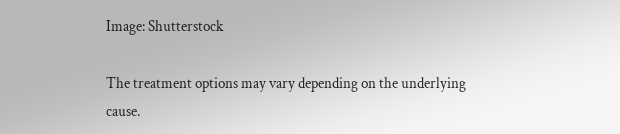Image: Shutterstock

The treatment options may vary depending on the underlying cause.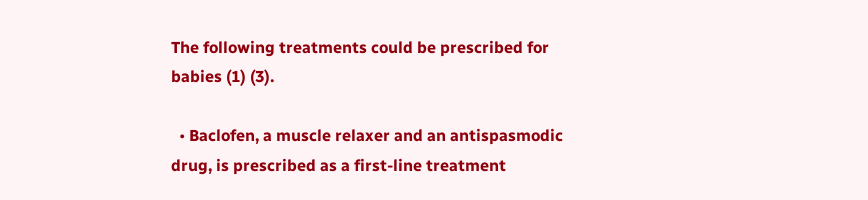The following treatments could be prescribed for babies (1) (3).

  • Baclofen, a muscle relaxer and an antispasmodic drug, is prescribed as a first-line treatment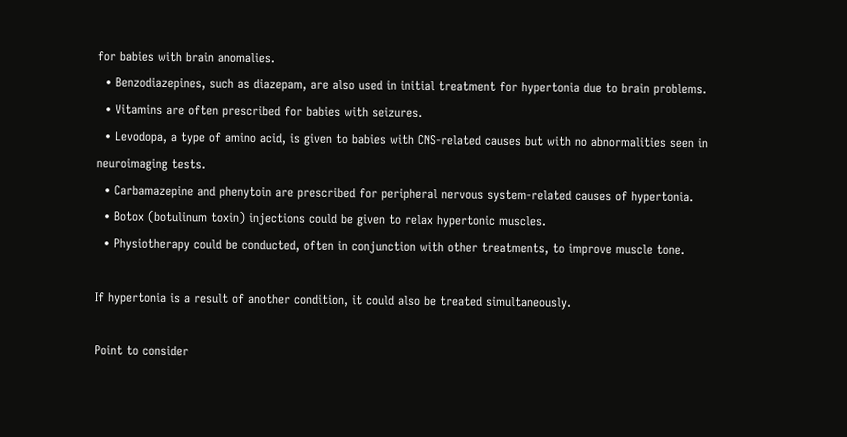for babies with brain anomalies.
  • Benzodiazepines, such as diazepam, are also used in initial treatment for hypertonia due to brain problems.
  • Vitamins are often prescribed for babies with seizures.
  • Levodopa, a type of amino acid, is given to babies with CNS-related causes but with no abnormalities seen in neuroimaging tests.
  • Carbamazepine and phenytoin are prescribed for peripheral nervous system-related causes of hypertonia.
  • Botox (botulinum toxin) injections could be given to relax hypertonic muscles.
  • Physiotherapy could be conducted, often in conjunction with other treatments, to improve muscle tone.

If hypertonia is a result of another condition, it could also be treated simultaneously.

Point to consider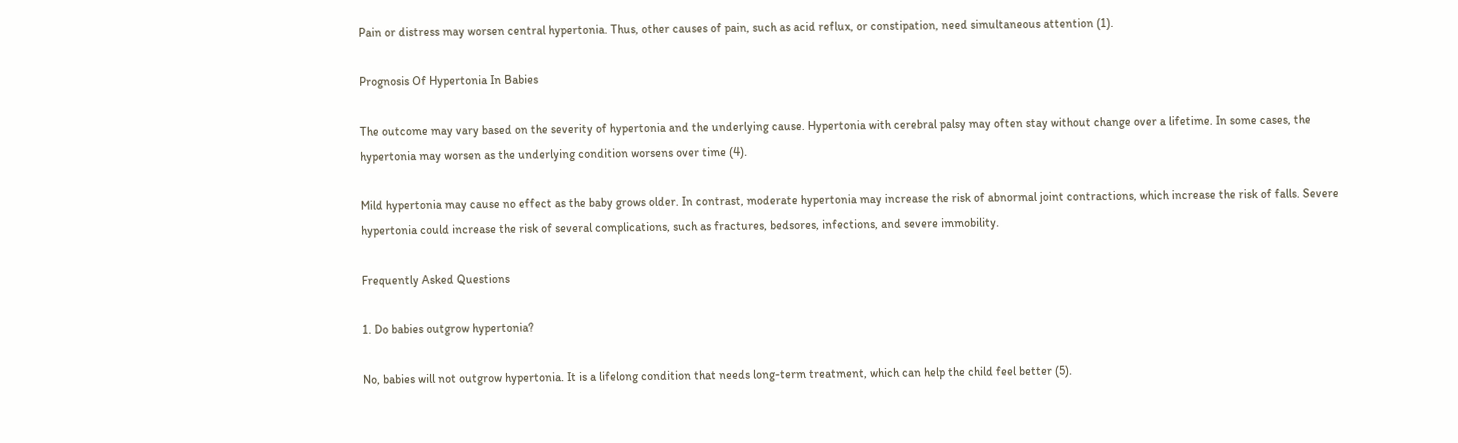Pain or distress may worsen central hypertonia. Thus, other causes of pain, such as acid reflux, or constipation, need simultaneous attention (1).

Prognosis Of Hypertonia In Babies

The outcome may vary based on the severity of hypertonia and the underlying cause. Hypertonia with cerebral palsy may often stay without change over a lifetime. In some cases, the hypertonia may worsen as the underlying condition worsens over time (4).

Mild hypertonia may cause no effect as the baby grows older. In contrast, moderate hypertonia may increase the risk of abnormal joint contractions, which increase the risk of falls. Severe hypertonia could increase the risk of several complications, such as fractures, bedsores, infections, and severe immobility.

Frequently Asked Questions

1. Do babies outgrow hypertonia?

No, babies will not outgrow hypertonia. It is a lifelong condition that needs long-term treatment, which can help the child feel better (5).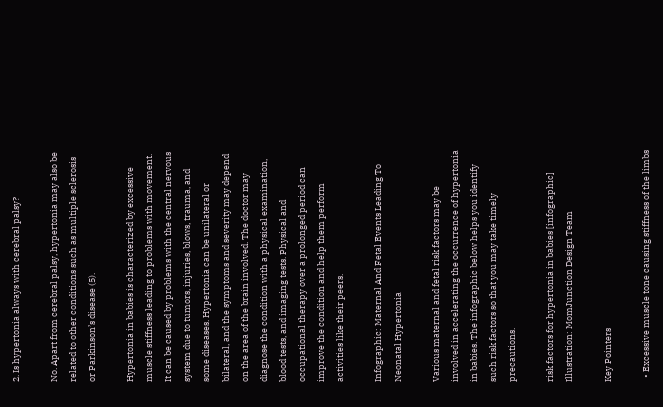2. Is hypertonia always with cerebral palsy?

No. Apart from cerebral palsy, hypertonia may also be related to other conditions such as multiple sclerosis or Parkinson’s disease (5).

Hypertonia in babies is characterized by excessive muscle stiffness leading to problems with movement. It can be caused by problems with the central nervous system due to tumors, injuries, blows, trauma, and some diseases. Hypertonia can be unilateral or bilateral, and the symptoms and severity may depend on the area of the brain involved. The doctor may diagnose the condition with a physical examination, blood tests, and imaging tests. Physical and occupational therapy over a prolonged period can improve the condition and help them perform activities like their peers.

Infographic: Maternal And Fetal Events Leading To Neonatal Hypertonia

Various maternal and fetal risk factors may be involved in accelerating the occurrence of hypertonia in babies. The infographic below helps you identify such risk factors so that you may take timely precautions.

risk factors for hypertonia in babies [infographic]
Illustration: MomJunction Design Team

Key Pointers

  • Excessive muscle tone causing stiffness of the limbs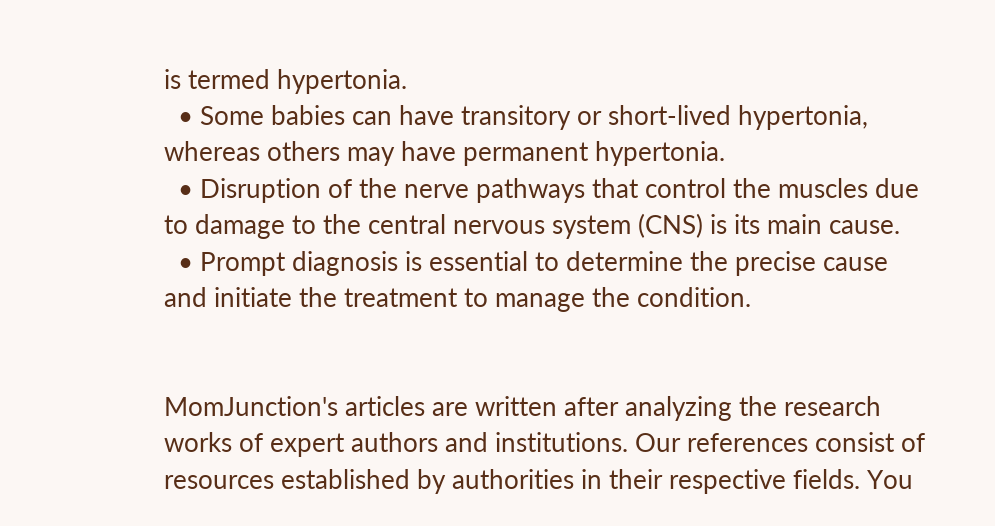is termed hypertonia.
  • Some babies can have transitory or short-lived hypertonia, whereas others may have permanent hypertonia.
  • Disruption of the nerve pathways that control the muscles due to damage to the central nervous system (CNS) is its main cause.
  • Prompt diagnosis is essential to determine the precise cause and initiate the treatment to manage the condition.


MomJunction's articles are written after analyzing the research works of expert authors and institutions. Our references consist of resources established by authorities in their respective fields. You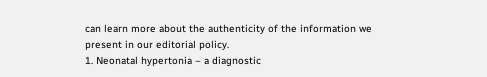can learn more about the authenticity of the information we present in our editorial policy.
1. Neonatal hypertonia – a diagnostic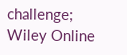challenge; Wiley Online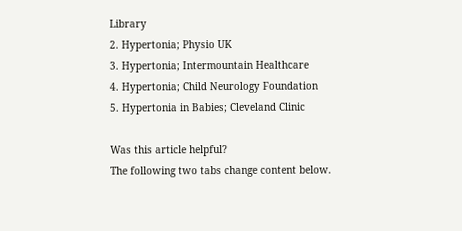Library
2. Hypertonia; Physio UK
3. Hypertonia; Intermountain Healthcare
4. Hypertonia; Child Neurology Foundation
5. Hypertonia in Babies; Cleveland Clinic

Was this article helpful?
The following two tabs change content below.